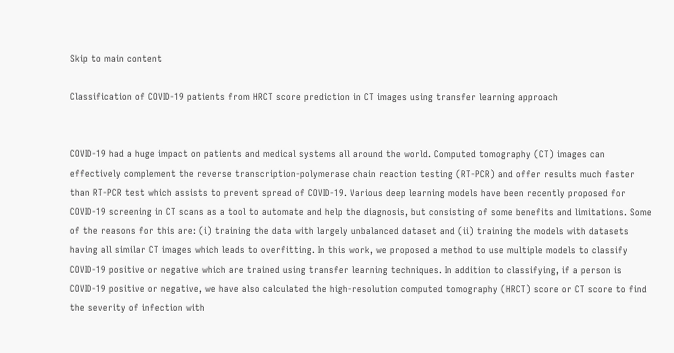Skip to main content

Classification of COVID-19 patients from HRCT score prediction in CT images using transfer learning approach


COVID-19 had a huge impact on patients and medical systems all around the world. Computed tomography (CT) images can effectively complement the reverse transcription-polymerase chain reaction testing (RT-PCR) and offer results much faster than RT-PCR test which assists to prevent spread of COVID-19. Various deep learning models have been recently proposed for COVID-19 screening in CT scans as a tool to automate and help the diagnosis, but consisting of some benefits and limitations. Some of the reasons for this are: (i) training the data with largely unbalanced dataset and (ii) training the models with datasets having all similar CT images which leads to overfitting. In this work, we proposed a method to use multiple models to classify COVID-19 positive or negative which are trained using transfer learning techniques. In addition to classifying, if a person is COVID-19 positive or negative, we have also calculated the high-resolution computed tomography (HRCT) score or CT score to find the severity of infection with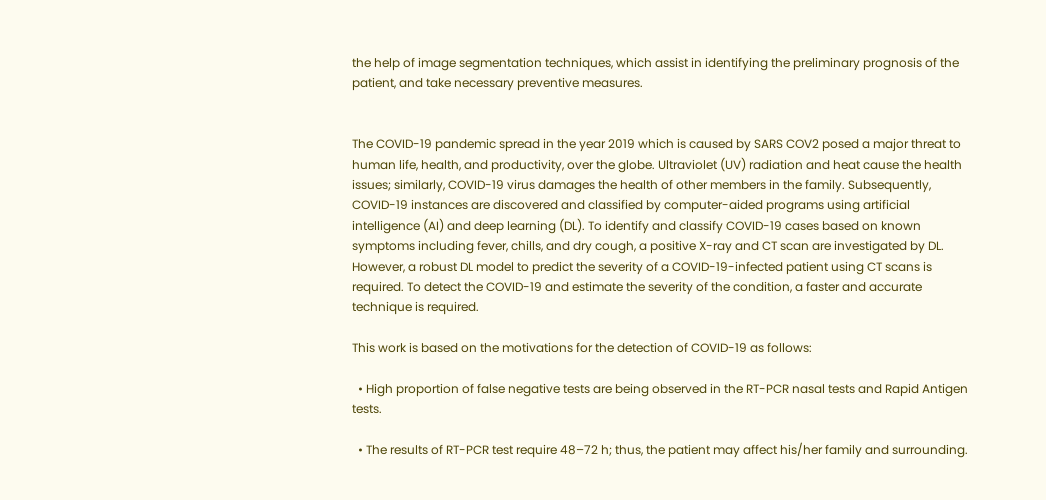the help of image segmentation techniques, which assist in identifying the preliminary prognosis of the patient, and take necessary preventive measures.


The COVID-19 pandemic spread in the year 2019 which is caused by SARS COV2 posed a major threat to human life, health, and productivity, over the globe. Ultraviolet (UV) radiation and heat cause the health issues; similarly, COVID-19 virus damages the health of other members in the family. Subsequently, COVID-19 instances are discovered and classified by computer-aided programs using artificial intelligence (AI) and deep learning (DL). To identify and classify COVID-19 cases based on known symptoms including fever, chills, and dry cough, a positive X-ray and CT scan are investigated by DL. However, a robust DL model to predict the severity of a COVID-19-infected patient using CT scans is required. To detect the COVID-19 and estimate the severity of the condition, a faster and accurate technique is required.

This work is based on the motivations for the detection of COVID-19 as follows:

  • High proportion of false negative tests are being observed in the RT-PCR nasal tests and Rapid Antigen tests.

  • The results of RT-PCR test require 48–72 h; thus, the patient may affect his/her family and surrounding.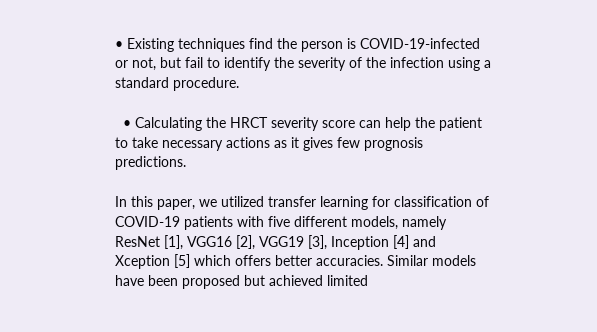• Existing techniques find the person is COVID-19-infected or not, but fail to identify the severity of the infection using a standard procedure.

  • Calculating the HRCT severity score can help the patient to take necessary actions as it gives few prognosis predictions.

In this paper, we utilized transfer learning for classification of COVID-19 patients with five different models, namely ResNet [1], VGG16 [2], VGG19 [3], Inception [4] and Xception [5] which offers better accuracies. Similar models have been proposed but achieved limited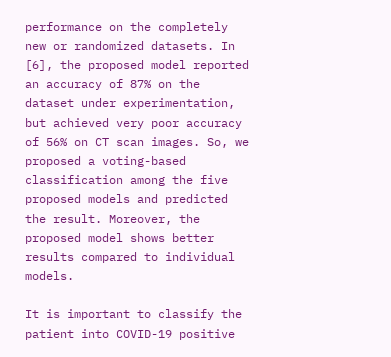performance on the completely new or randomized datasets. In [6], the proposed model reported an accuracy of 87% on the dataset under experimentation, but achieved very poor accuracy of 56% on CT scan images. So, we proposed a voting-based classification among the five proposed models and predicted the result. Moreover, the proposed model shows better results compared to individual models.

It is important to classify the patient into COVID-19 positive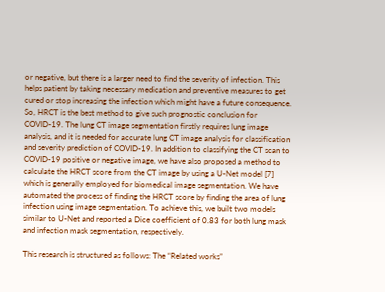or negative, but there is a larger need to find the severity of infection. This helps patient by taking necessary medication and preventive measures to get cured or stop increasing the infection which might have a future consequence. So, HRCT is the best method to give such prognostic conclusion for COVID-19. The lung CT image segmentation firstly requires lung image analysis, and it is needed for accurate lung CT image analysis for classification and severity prediction of COVID-19. In addition to classifying the CT scan to COVID-19 positive or negative image, we have also proposed a method to calculate the HRCT score from the CT image by using a U-Net model [7] which is generally employed for biomedical image segmentation. We have automated the process of finding the HRCT score by finding the area of lung infection using image segmentation. To achieve this, we built two models similar to U-Net and reported a Dice coefficient of 0.83 for both lung mask and infection mask segmentation, respectively.

This research is structured as follows: The “Related works”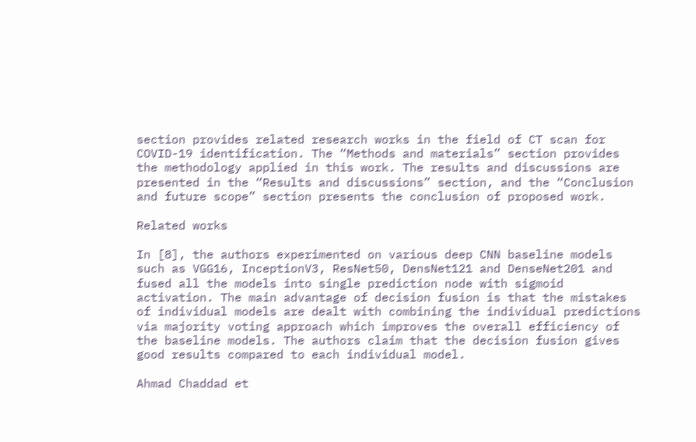section provides related research works in the field of CT scan for COVID-19 identification. The “Methods and materials” section provides the methodology applied in this work. The results and discussions are presented in the “Results and discussions” section, and the “Conclusion and future scope” section presents the conclusion of proposed work.

Related works

In [8], the authors experimented on various deep CNN baseline models such as VGG16, InceptionV3, ResNet50, DensNet121 and DenseNet201 and fused all the models into single prediction node with sigmoid activation. The main advantage of decision fusion is that the mistakes of individual models are dealt with combining the individual predictions via majority voting approach which improves the overall efficiency of the baseline models. The authors claim that the decision fusion gives good results compared to each individual model.

Ahmad Chaddad et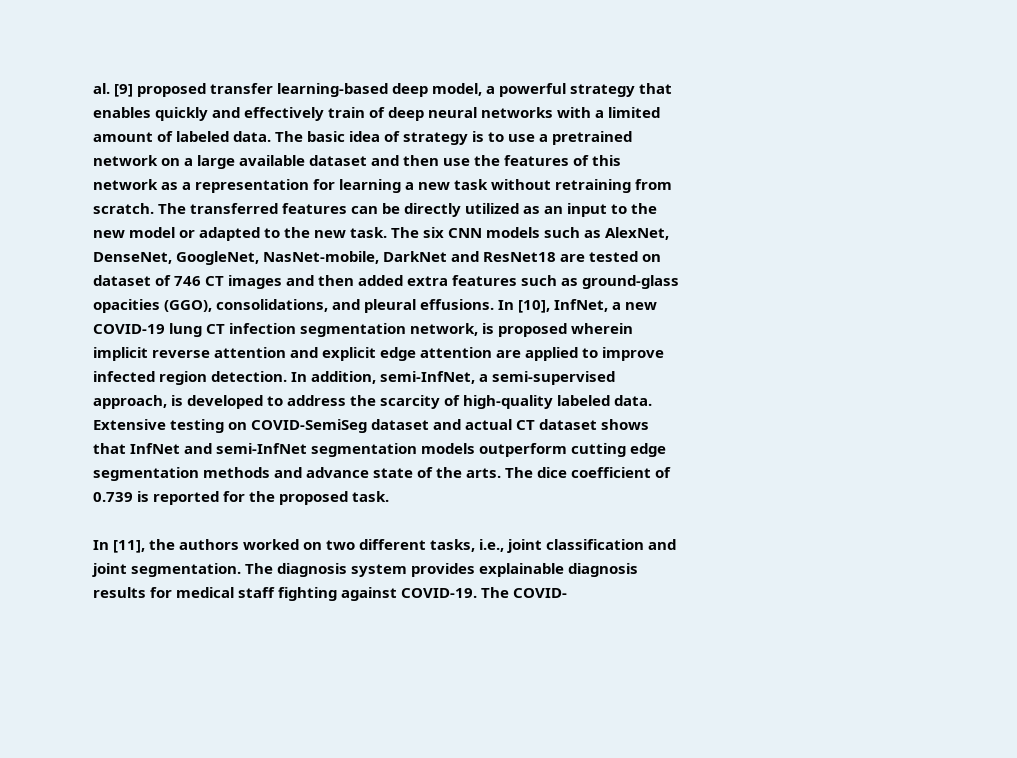al. [9] proposed transfer learning-based deep model, a powerful strategy that enables quickly and effectively train of deep neural networks with a limited amount of labeled data. The basic idea of strategy is to use a pretrained network on a large available dataset and then use the features of this network as a representation for learning a new task without retraining from scratch. The transferred features can be directly utilized as an input to the new model or adapted to the new task. The six CNN models such as AlexNet, DenseNet, GoogleNet, NasNet-mobile, DarkNet and ResNet18 are tested on dataset of 746 CT images and then added extra features such as ground-glass opacities (GGO), consolidations, and pleural effusions. In [10], InfNet, a new COVID-19 lung CT infection segmentation network, is proposed wherein implicit reverse attention and explicit edge attention are applied to improve infected region detection. In addition, semi-InfNet, a semi-supervised approach, is developed to address the scarcity of high-quality labeled data. Extensive testing on COVID-SemiSeg dataset and actual CT dataset shows that InfNet and semi-InfNet segmentation models outperform cutting edge segmentation methods and advance state of the arts. The dice coefficient of 0.739 is reported for the proposed task.

In [11], the authors worked on two different tasks, i.e., joint classification and joint segmentation. The diagnosis system provides explainable diagnosis results for medical staff fighting against COVID-19. The COVID-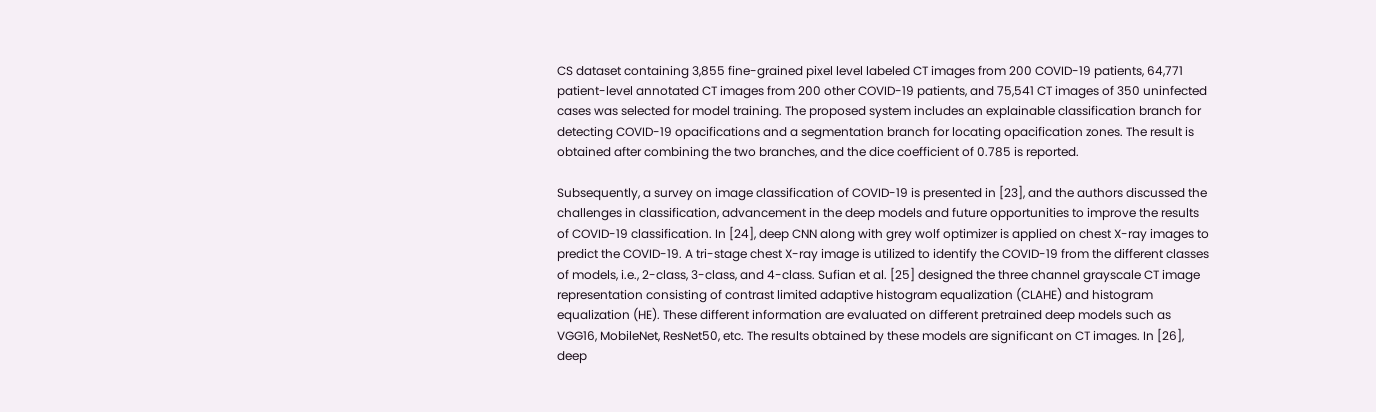CS dataset containing 3,855 fine-grained pixel level labeled CT images from 200 COVID-19 patients, 64,771 patient-level annotated CT images from 200 other COVID-19 patients, and 75,541 CT images of 350 uninfected cases was selected for model training. The proposed system includes an explainable classification branch for detecting COVID-19 opacifications and a segmentation branch for locating opacification zones. The result is obtained after combining the two branches, and the dice coefficient of 0.785 is reported.

Subsequently, a survey on image classification of COVID-19 is presented in [23], and the authors discussed the challenges in classification, advancement in the deep models and future opportunities to improve the results of COVID-19 classification. In [24], deep CNN along with grey wolf optimizer is applied on chest X-ray images to predict the COVID-19. A tri-stage chest X-ray image is utilized to identify the COVID-19 from the different classes of models, i.e., 2-class, 3-class, and 4-class. Sufian et al. [25] designed the three channel grayscale CT image representation consisting of contrast limited adaptive histogram equalization (CLAHE) and histogram equalization (HE). These different information are evaluated on different pretrained deep models such as VGG16, MobileNet, ResNet50, etc. The results obtained by these models are significant on CT images. In [26], deep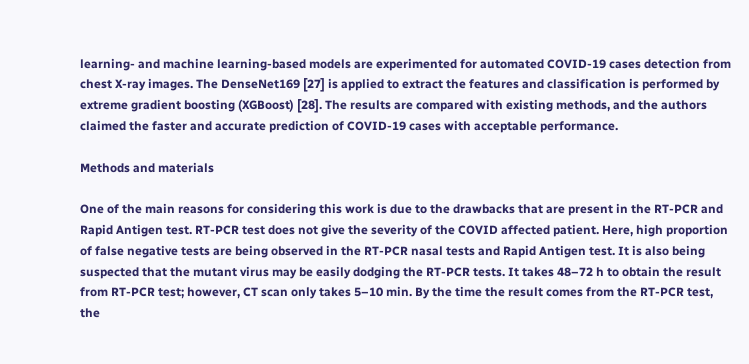learning- and machine learning-based models are experimented for automated COVID-19 cases detection from chest X-ray images. The DenseNet169 [27] is applied to extract the features and classification is performed by extreme gradient boosting (XGBoost) [28]. The results are compared with existing methods, and the authors claimed the faster and accurate prediction of COVID-19 cases with acceptable performance.

Methods and materials

One of the main reasons for considering this work is due to the drawbacks that are present in the RT-PCR and Rapid Antigen test. RT-PCR test does not give the severity of the COVID affected patient. Here, high proportion of false negative tests are being observed in the RT-PCR nasal tests and Rapid Antigen test. It is also being suspected that the mutant virus may be easily dodging the RT-PCR tests. It takes 48–72 h to obtain the result from RT-PCR test; however, CT scan only takes 5–10 min. By the time the result comes from the RT-PCR test, the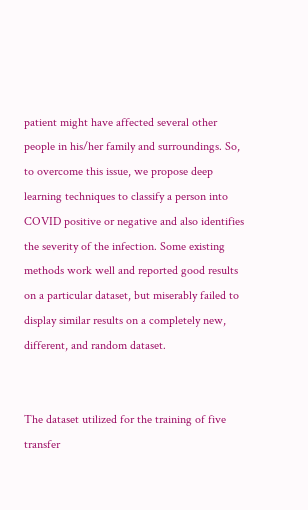patient might have affected several other people in his/her family and surroundings. So, to overcome this issue, we propose deep learning techniques to classify a person into COVID positive or negative and also identifies the severity of the infection. Some existing methods work well and reported good results on a particular dataset, but miserably failed to display similar results on a completely new, different, and random dataset.


The dataset utilized for the training of five transfer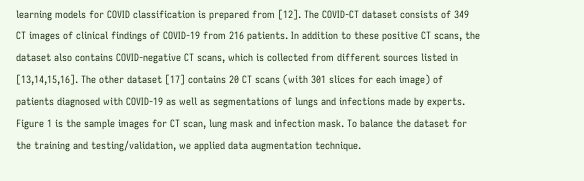learning models for COVID classification is prepared from [12]. The COVID-CT dataset consists of 349 CT images of clinical findings of COVID-19 from 216 patients. In addition to these positive CT scans, the dataset also contains COVID-negative CT scans, which is collected from different sources listed in [13,14,15,16]. The other dataset [17] contains 20 CT scans (with 301 slices for each image) of patients diagnosed with COVID-19 as well as segmentations of lungs and infections made by experts. Figure 1 is the sample images for CT scan, lung mask and infection mask. To balance the dataset for the training and testing/validation, we applied data augmentation technique.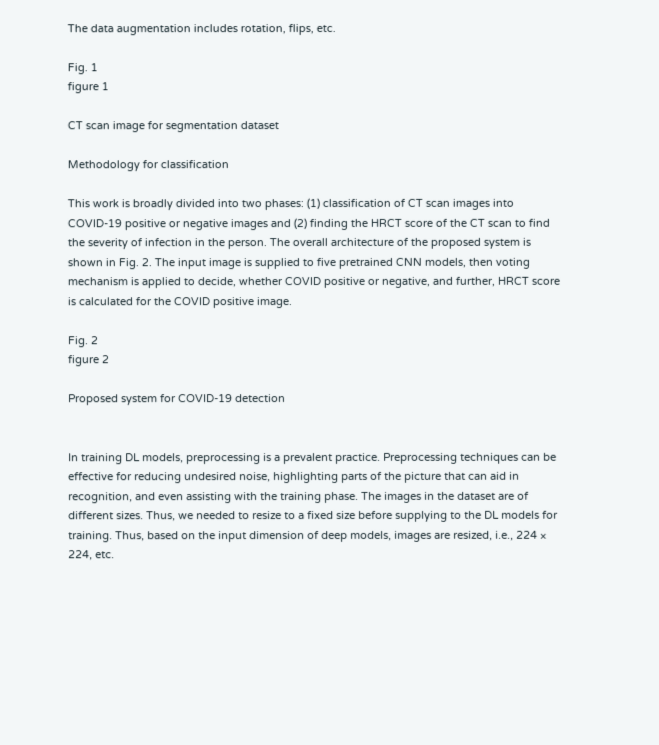The data augmentation includes rotation, flips, etc.

Fig. 1
figure 1

CT scan image for segmentation dataset

Methodology for classification

This work is broadly divided into two phases: (1) classification of CT scan images into COVID-19 positive or negative images and (2) finding the HRCT score of the CT scan to find the severity of infection in the person. The overall architecture of the proposed system is shown in Fig. 2. The input image is supplied to five pretrained CNN models, then voting mechanism is applied to decide, whether COVID positive or negative, and further, HRCT score is calculated for the COVID positive image.

Fig. 2
figure 2

Proposed system for COVID-19 detection


In training DL models, preprocessing is a prevalent practice. Preprocessing techniques can be effective for reducing undesired noise, highlighting parts of the picture that can aid in recognition, and even assisting with the training phase. The images in the dataset are of different sizes. Thus, we needed to resize to a fixed size before supplying to the DL models for training. Thus, based on the input dimension of deep models, images are resized, i.e., 224 × 224, etc.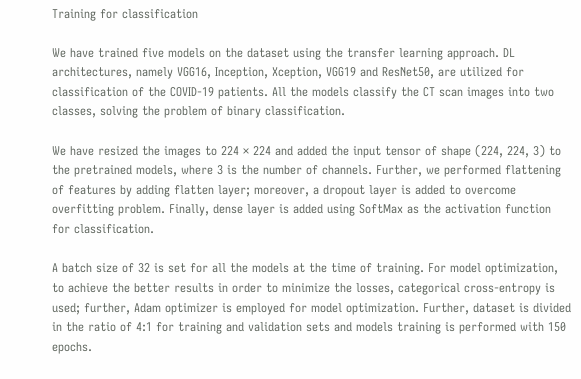Training for classification

We have trained five models on the dataset using the transfer learning approach. DL architectures, namely VGG16, Inception, Xception, VGG19 and ResNet50, are utilized for classification of the COVID-19 patients. All the models classify the CT scan images into two classes, solving the problem of binary classification.

We have resized the images to 224 × 224 and added the input tensor of shape (224, 224, 3) to the pretrained models, where 3 is the number of channels. Further, we performed flattening of features by adding flatten layer; moreover, a dropout layer is added to overcome overfitting problem. Finally, dense layer is added using SoftMax as the activation function for classification.

A batch size of 32 is set for all the models at the time of training. For model optimization, to achieve the better results in order to minimize the losses, categorical cross-entropy is used; further, Adam optimizer is employed for model optimization. Further, dataset is divided in the ratio of 4:1 for training and validation sets and models training is performed with 150 epochs.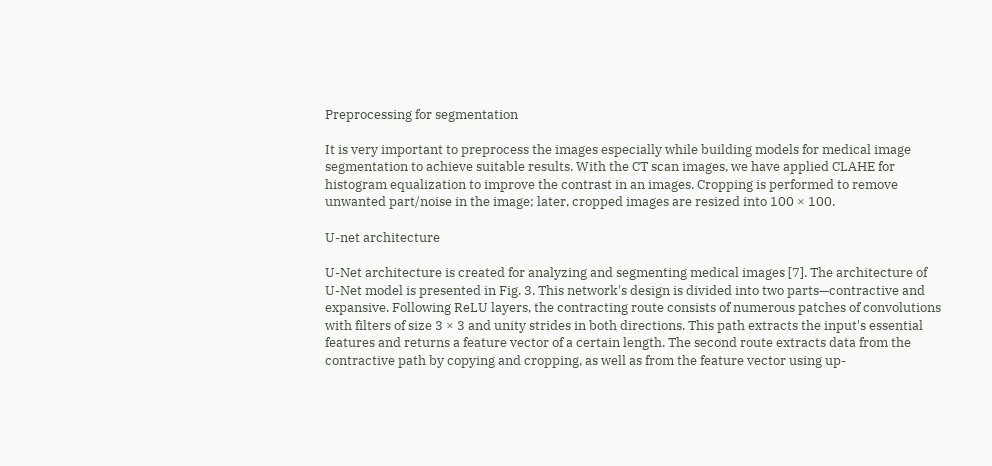Preprocessing for segmentation

It is very important to preprocess the images especially while building models for medical image segmentation to achieve suitable results. With the CT scan images, we have applied CLAHE for histogram equalization to improve the contrast in an images. Cropping is performed to remove unwanted part/noise in the image; later, cropped images are resized into 100 × 100.

U-net architecture

U-Net architecture is created for analyzing and segmenting medical images [7]. The architecture of U-Net model is presented in Fig. 3. This network's design is divided into two parts—contractive and expansive. Following ReLU layers, the contracting route consists of numerous patches of convolutions with filters of size 3 × 3 and unity strides in both directions. This path extracts the input's essential features and returns a feature vector of a certain length. The second route extracts data from the contractive path by copying and cropping, as well as from the feature vector using up-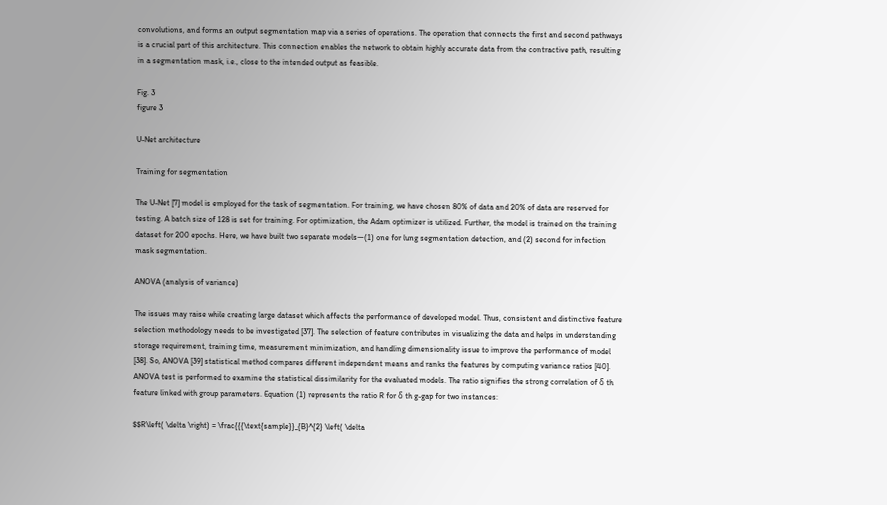convolutions, and forms an output segmentation map via a series of operations. The operation that connects the first and second pathways is a crucial part of this architecture. This connection enables the network to obtain highly accurate data from the contractive path, resulting in a segmentation mask, i.e., close to the intended output as feasible.

Fig. 3
figure 3

U-Net architecture

Training for segmentation

The U-Net [7] model is employed for the task of segmentation. For training, we have chosen 80% of data and 20% of data are reserved for testing. A batch size of 128 is set for training. For optimization, the Adam optimizer is utilized. Further, the model is trained on the training dataset for 200 epochs. Here, we have built two separate models—(1) one for lung segmentation detection, and (2) second for infection mask segmentation.

ANOVA (analysis of variance)

The issues may raise while creating large dataset which affects the performance of developed model. Thus, consistent and distinctive feature selection methodology needs to be investigated [37]. The selection of feature contributes in visualizing the data and helps in understanding storage requirement, training time, measurement minimization, and handling dimensionality issue to improve the performance of model [38]. So, ANOVA [39] statistical method compares different independent means and ranks the features by computing variance ratios [40]. ANOVA test is performed to examine the statistical dissimilarity for the evaluated models. The ratio signifies the strong correlation of δ th feature linked with group parameters. Equation (1) represents the ratio R for δ th g-gap for two instances:

$$R\left( \delta \right) = \frac{{{\text{sample}}_{B}^{2} \left( \delta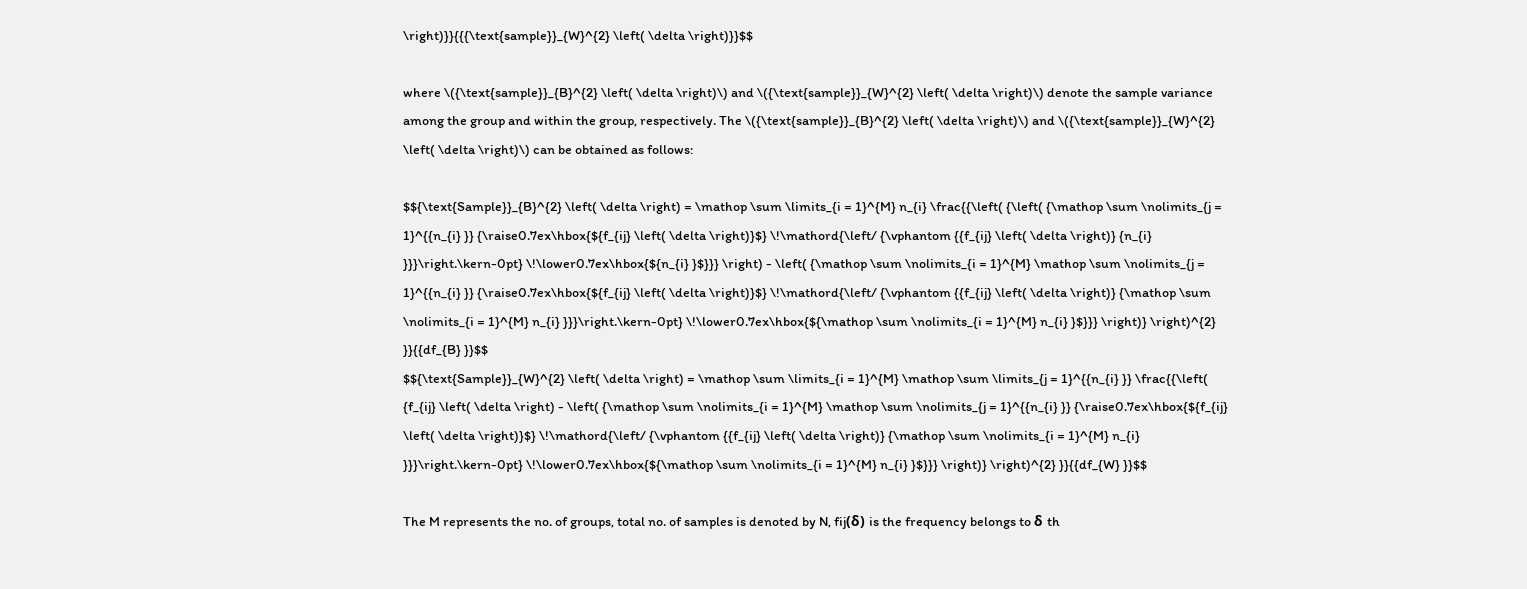\right)}}{{{\text{sample}}_{W}^{2} \left( \delta \right)}}$$

where \({\text{sample}}_{B}^{2} \left( \delta \right)\) and \({\text{sample}}_{W}^{2} \left( \delta \right)\) denote the sample variance among the group and within the group, respectively. The \({\text{sample}}_{B}^{2} \left( \delta \right)\) and \({\text{sample}}_{W}^{2} \left( \delta \right)\) can be obtained as follows:

$${\text{Sample}}_{B}^{2} \left( \delta \right) = \mathop \sum \limits_{i = 1}^{M} n_{i} \frac{{\left( {\left( {\mathop \sum \nolimits_{j = 1}^{{n_{i} }} {\raise0.7ex\hbox{${f_{ij} \left( \delta \right)}$} \!\mathord{\left/ {\vphantom {{f_{ij} \left( \delta \right)} {n_{i} }}}\right.\kern-0pt} \!\lower0.7ex\hbox{${n_{i} }$}}} \right) - \left( {\mathop \sum \nolimits_{i = 1}^{M} \mathop \sum \nolimits_{j = 1}^{{n_{i} }} {\raise0.7ex\hbox{${f_{ij} \left( \delta \right)}$} \!\mathord{\left/ {\vphantom {{f_{ij} \left( \delta \right)} {\mathop \sum \nolimits_{i = 1}^{M} n_{i} }}}\right.\kern-0pt} \!\lower0.7ex\hbox{${\mathop \sum \nolimits_{i = 1}^{M} n_{i} }$}}} \right)} \right)^{2} }}{{df_{B} }}$$
$${\text{Sample}}_{W}^{2} \left( \delta \right) = \mathop \sum \limits_{i = 1}^{M} \mathop \sum \limits_{j = 1}^{{n_{i} }} \frac{{\left( {f_{ij} \left( \delta \right) - \left( {\mathop \sum \nolimits_{i = 1}^{M} \mathop \sum \nolimits_{j = 1}^{{n_{i} }} {\raise0.7ex\hbox{${f_{ij} \left( \delta \right)}$} \!\mathord{\left/ {\vphantom {{f_{ij} \left( \delta \right)} {\mathop \sum \nolimits_{i = 1}^{M} n_{i} }}}\right.\kern-0pt} \!\lower0.7ex\hbox{${\mathop \sum \nolimits_{i = 1}^{M} n_{i} }$}}} \right)} \right)^{2} }}{{df_{W} }}$$

The M represents the no. of groups, total no. of samples is denoted by N, fij(δ) is the frequency belongs to δ th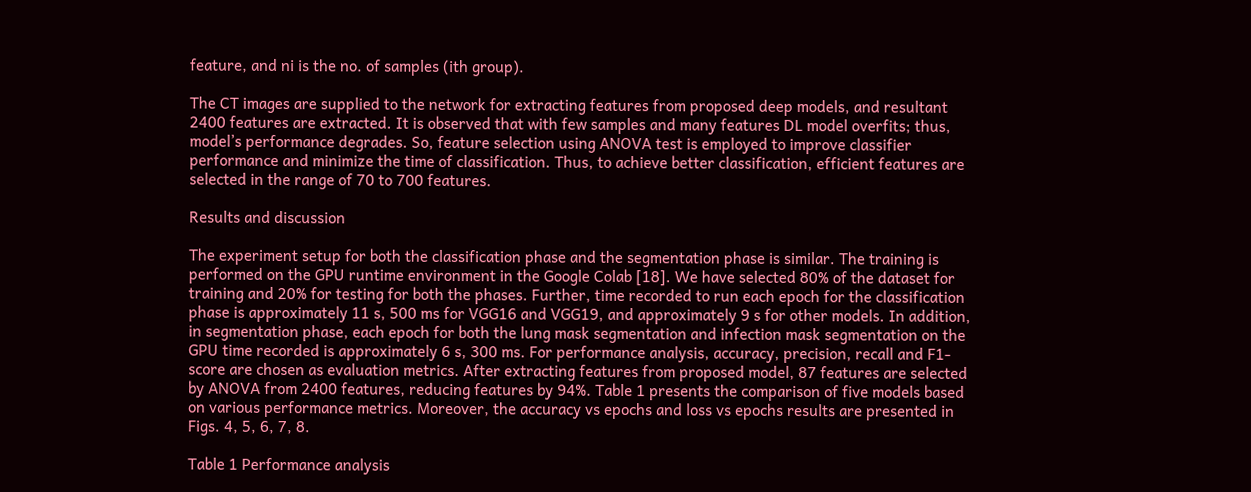feature, and ni is the no. of samples (ith group).

The CT images are supplied to the network for extracting features from proposed deep models, and resultant 2400 features are extracted. It is observed that with few samples and many features DL model overfits; thus, model’s performance degrades. So, feature selection using ANOVA test is employed to improve classifier performance and minimize the time of classification. Thus, to achieve better classification, efficient features are selected in the range of 70 to 700 features.

Results and discussion

The experiment setup for both the classification phase and the segmentation phase is similar. The training is performed on the GPU runtime environment in the Google Colab [18]. We have selected 80% of the dataset for training and 20% for testing for both the phases. Further, time recorded to run each epoch for the classification phase is approximately 11 s, 500 ms for VGG16 and VGG19, and approximately 9 s for other models. In addition, in segmentation phase, each epoch for both the lung mask segmentation and infection mask segmentation on the GPU time recorded is approximately 6 s, 300 ms. For performance analysis, accuracy, precision, recall and F1-score are chosen as evaluation metrics. After extracting features from proposed model, 87 features are selected by ANOVA from 2400 features, reducing features by 94%. Table 1 presents the comparison of five models based on various performance metrics. Moreover, the accuracy vs epochs and loss vs epochs results are presented in Figs. 4, 5, 6, 7, 8.

Table 1 Performance analysis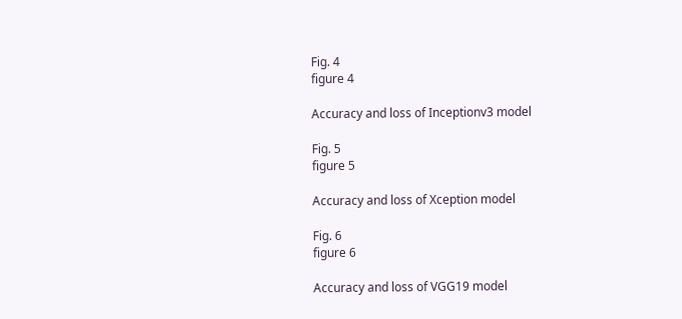Fig. 4
figure 4

Accuracy and loss of Inceptionv3 model

Fig. 5
figure 5

Accuracy and loss of Xception model

Fig. 6
figure 6

Accuracy and loss of VGG19 model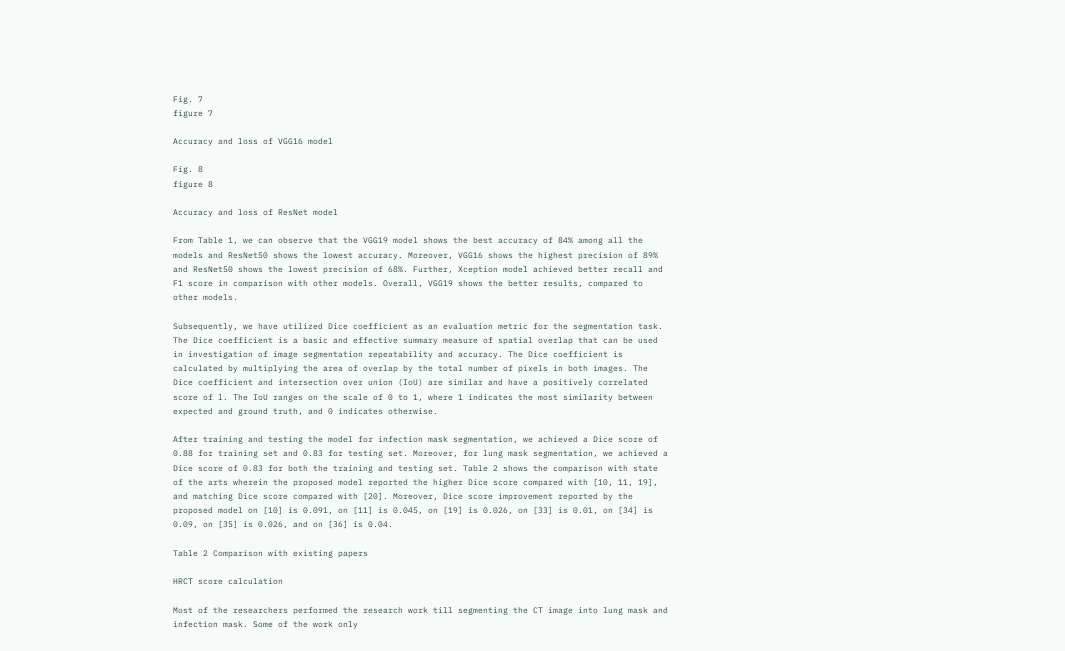Fig. 7
figure 7

Accuracy and loss of VGG16 model

Fig. 8
figure 8

Accuracy and loss of ResNet model

From Table 1, we can observe that the VGG19 model shows the best accuracy of 84% among all the models and ResNet50 shows the lowest accuracy. Moreover, VGG16 shows the highest precision of 89% and ResNet50 shows the lowest precision of 68%. Further, Xception model achieved better recall and F1 score in comparison with other models. Overall, VGG19 shows the better results, compared to other models.

Subsequently, we have utilized Dice coefficient as an evaluation metric for the segmentation task. The Dice coefficient is a basic and effective summary measure of spatial overlap that can be used in investigation of image segmentation repeatability and accuracy. The Dice coefficient is calculated by multiplying the area of overlap by the total number of pixels in both images. The Dice coefficient and intersection over union (IoU) are similar and have a positively correlated score of l. The IoU ranges on the scale of 0 to 1, where 1 indicates the most similarity between expected and ground truth, and 0 indicates otherwise.

After training and testing the model for infection mask segmentation, we achieved a Dice score of 0.88 for training set and 0.83 for testing set. Moreover, for lung mask segmentation, we achieved a Dice score of 0.83 for both the training and testing set. Table 2 shows the comparison with state of the arts wherein the proposed model reported the higher Dice score compared with [10, 11, 19], and matching Dice score compared with [20]. Moreover, Dice score improvement reported by the proposed model on [10] is 0.091, on [11] is 0.045, on [19] is 0.026, on [33] is 0.01, on [34] is 0.09, on [35] is 0.026, and on [36] is 0.04.

Table 2 Comparison with existing papers

HRCT score calculation

Most of the researchers performed the research work till segmenting the CT image into lung mask and infection mask. Some of the work only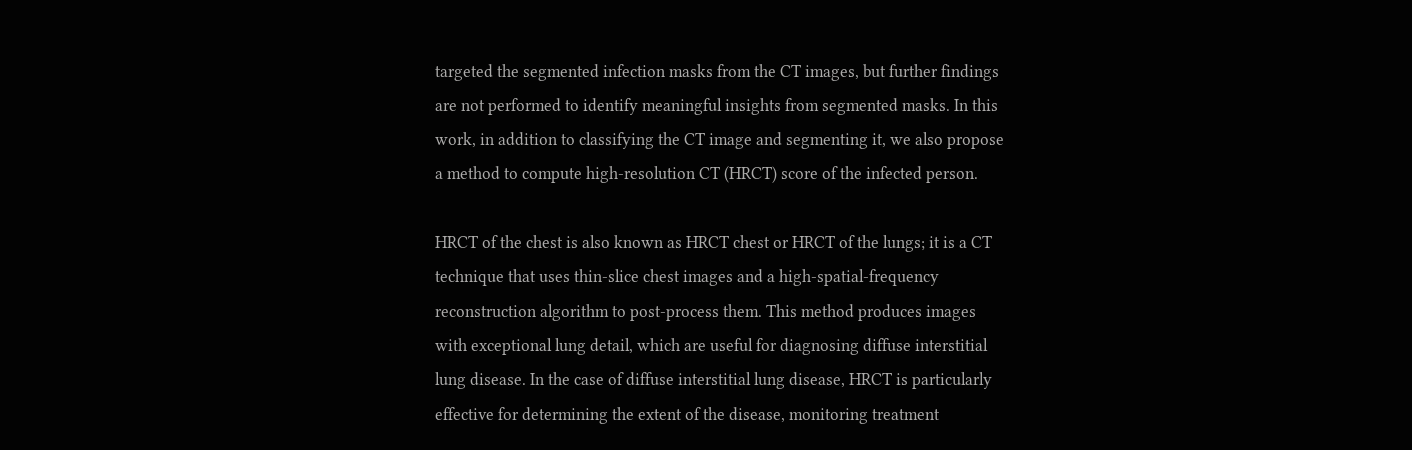targeted the segmented infection masks from the CT images, but further findings are not performed to identify meaningful insights from segmented masks. In this work, in addition to classifying the CT image and segmenting it, we also propose a method to compute high-resolution CT (HRCT) score of the infected person.

HRCT of the chest is also known as HRCT chest or HRCT of the lungs; it is a CT technique that uses thin-slice chest images and a high-spatial-frequency reconstruction algorithm to post-process them. This method produces images with exceptional lung detail, which are useful for diagnosing diffuse interstitial lung disease. In the case of diffuse interstitial lung disease, HRCT is particularly effective for determining the extent of the disease, monitoring treatment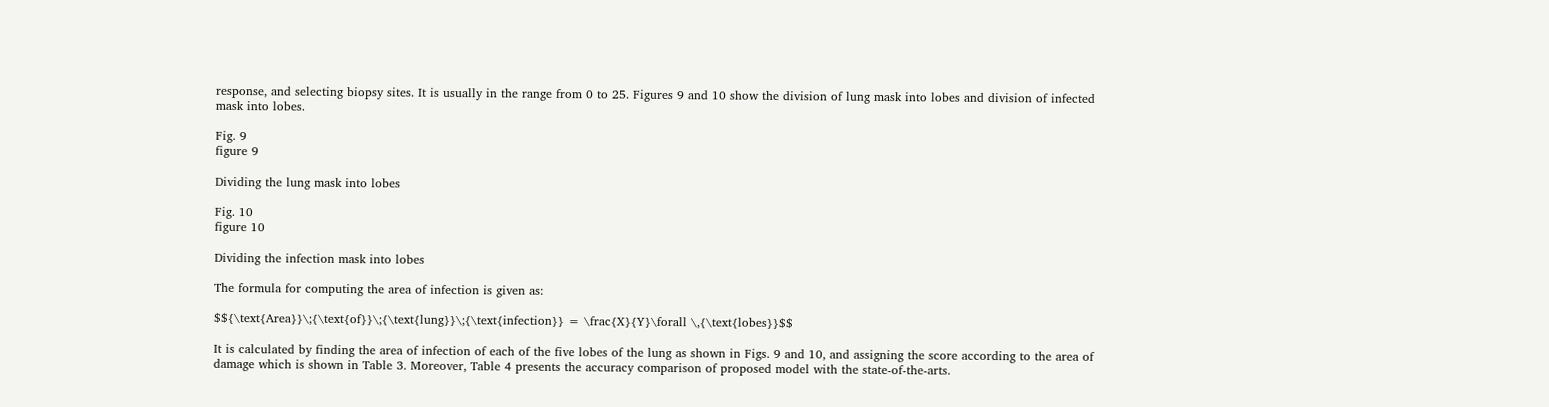response, and selecting biopsy sites. It is usually in the range from 0 to 25. Figures 9 and 10 show the division of lung mask into lobes and division of infected mask into lobes.

Fig. 9
figure 9

Dividing the lung mask into lobes

Fig. 10
figure 10

Dividing the infection mask into lobes

The formula for computing the area of infection is given as:

$${\text{Area}}\;{\text{of}}\;{\text{lung}}\;{\text{infection}} = \frac{X}{Y}\forall \,{\text{lobes}}$$

It is calculated by finding the area of infection of each of the five lobes of the lung as shown in Figs. 9 and 10, and assigning the score according to the area of damage which is shown in Table 3. Moreover, Table 4 presents the accuracy comparison of proposed model with the state-of-the-arts.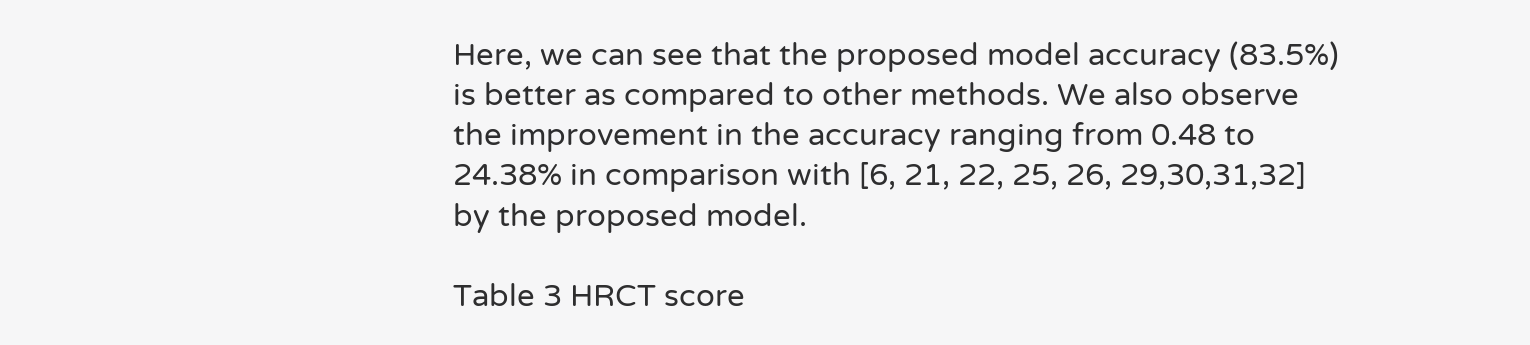Here, we can see that the proposed model accuracy (83.5%) is better as compared to other methods. We also observe the improvement in the accuracy ranging from 0.48 to 24.38% in comparison with [6, 21, 22, 25, 26, 29,30,31,32] by the proposed model.

Table 3 HRCT score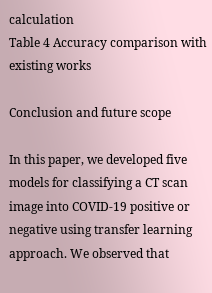calculation
Table 4 Accuracy comparison with existing works

Conclusion and future scope

In this paper, we developed five models for classifying a CT scan image into COVID-19 positive or negative using transfer learning approach. We observed that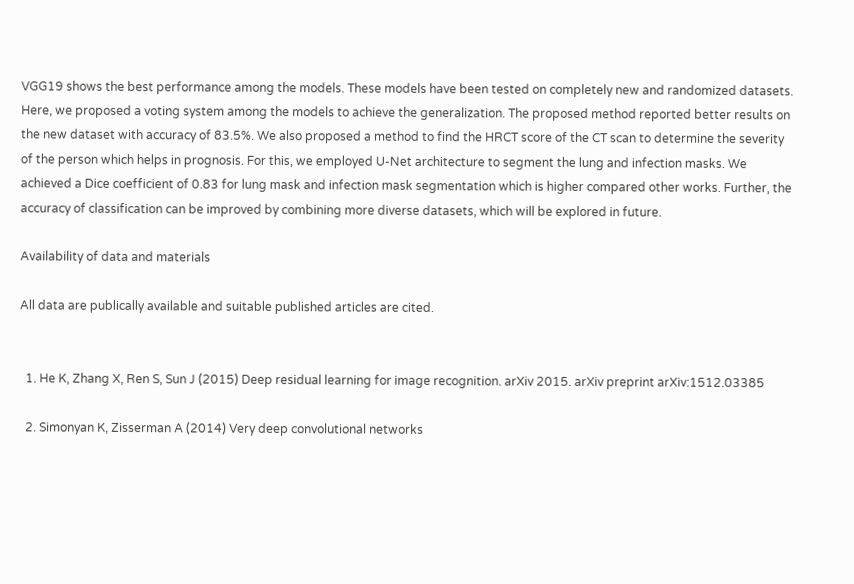VGG19 shows the best performance among the models. These models have been tested on completely new and randomized datasets. Here, we proposed a voting system among the models to achieve the generalization. The proposed method reported better results on the new dataset with accuracy of 83.5%. We also proposed a method to find the HRCT score of the CT scan to determine the severity of the person which helps in prognosis. For this, we employed U-Net architecture to segment the lung and infection masks. We achieved a Dice coefficient of 0.83 for lung mask and infection mask segmentation which is higher compared other works. Further, the accuracy of classification can be improved by combining more diverse datasets, which will be explored in future.

Availability of data and materials

All data are publically available and suitable published articles are cited.


  1. He K, Zhang X, Ren S, Sun J (2015) Deep residual learning for image recognition. arXiv 2015. arXiv preprint arXiv:1512.03385

  2. Simonyan K, Zisserman A (2014) Very deep convolutional networks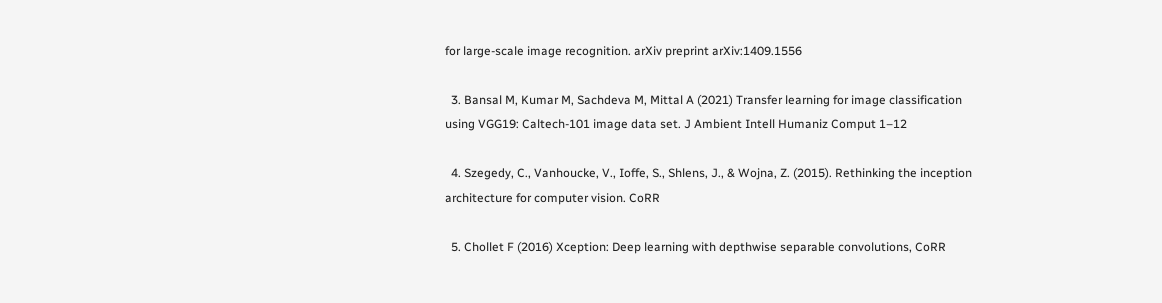for large-scale image recognition. arXiv preprint arXiv:1409.1556

  3. Bansal M, Kumar M, Sachdeva M, Mittal A (2021) Transfer learning for image classification using VGG19: Caltech-101 image data set. J Ambient Intell Humaniz Comput 1–12

  4. Szegedy, C., Vanhoucke, V., Ioffe, S., Shlens, J., & Wojna, Z. (2015). Rethinking the inception architecture for computer vision. CoRR

  5. Chollet F (2016) Xception: Deep learning with depthwise separable convolutions, CoRR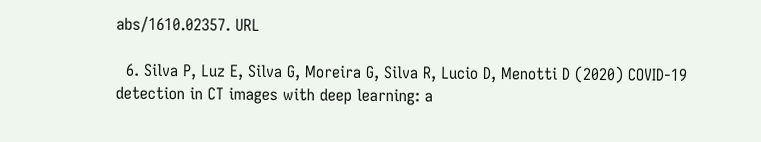abs/1610.02357. URL

  6. Silva P, Luz E, Silva G, Moreira G, Silva R, Lucio D, Menotti D (2020) COVID-19 detection in CT images with deep learning: a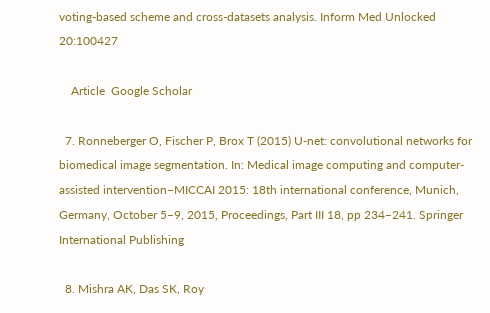voting-based scheme and cross-datasets analysis. Inform Med Unlocked 20:100427

    Article  Google Scholar

  7. Ronneberger O, Fischer P, Brox T (2015) U-net: convolutional networks for biomedical image segmentation. In: Medical image computing and computer-assisted intervention–MICCAI 2015: 18th international conference, Munich, Germany, October 5–9, 2015, Proceedings, Part III 18, pp 234–241. Springer International Publishing

  8. Mishra AK, Das SK, Roy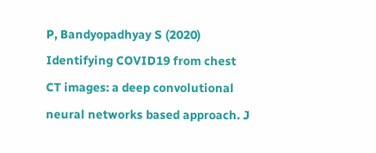P, Bandyopadhyay S (2020) Identifying COVID19 from chest CT images: a deep convolutional neural networks based approach. J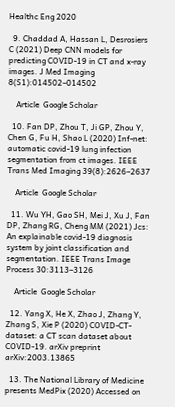Healthc Eng 2020

  9. Chaddad A, Hassan L, Desrosiers C (2021) Deep CNN models for predicting COVID-19 in CT and x-ray images. J Med Imaging 8(S1):014502–014502

    Article  Google Scholar

  10. Fan DP, Zhou T, Ji GP, Zhou Y, Chen G, Fu H, Shao L (2020) Inf-net: automatic covid-19 lung infection segmentation from ct images. IEEE Trans Med Imaging 39(8):2626–2637

    Article  Google Scholar

  11. Wu YH, Gao SH, Mei J, Xu J, Fan DP, Zhang RG, Cheng MM (2021) Jcs: An explainable covid-19 diagnosis system by joint classification and segmentation. IEEE Trans Image Process 30:3113–3126

    Article  Google Scholar

  12. Yang X, He X, Zhao J, Zhang Y, Zhang S, Xie P (2020) COVID-CT-dataset: a CT scan dataset about COVID-19. arXiv preprint arXiv:2003.13865

  13. The National Library of Medicine presents MedPix (2020) Accessed on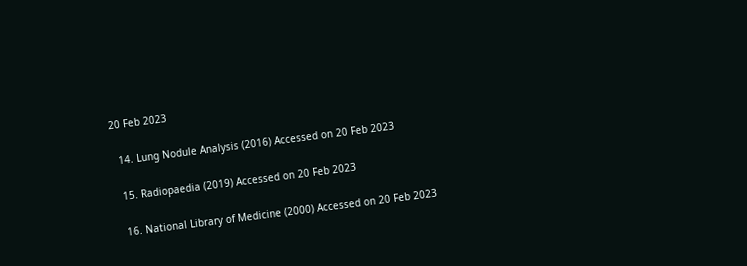20 Feb 2023

  14. Lung Nodule Analysis (2016) Accessed on 20 Feb 2023

  15. Radiopaedia (2019) Accessed on 20 Feb 2023

  16. National Library of Medicine (2000) Accessed on 20 Feb 2023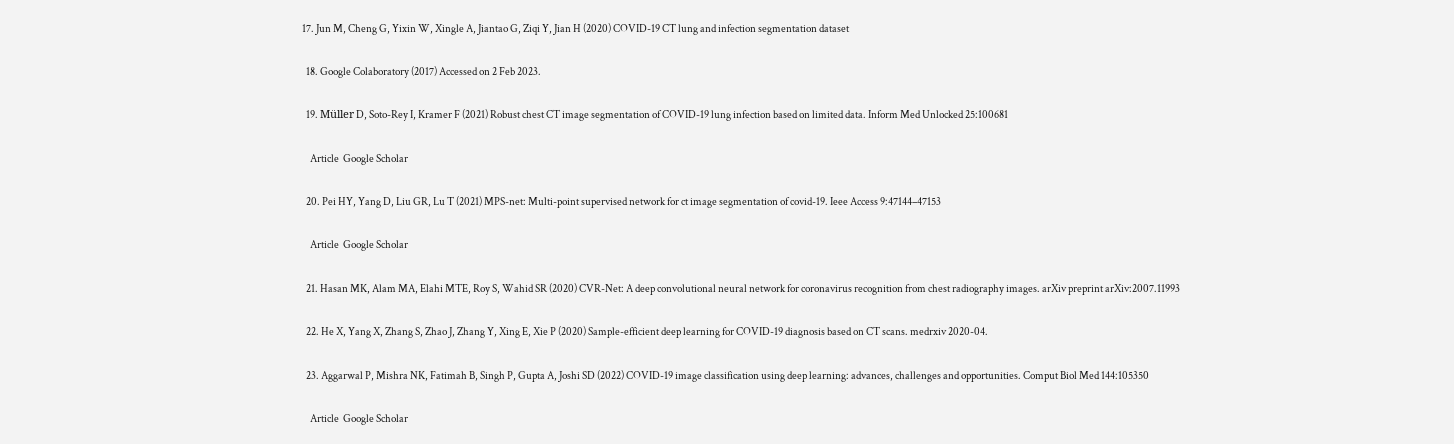17. Jun M, Cheng G, Yixin W, Xingle A, Jiantao G, Ziqi Y, Jian H (2020) COVID-19 CT lung and infection segmentation dataset

  18. Google Colaboratory (2017) Accessed on 2 Feb 2023.

  19. Müller D, Soto-Rey I, Kramer F (2021) Robust chest CT image segmentation of COVID-19 lung infection based on limited data. Inform Med Unlocked 25:100681

    Article  Google Scholar

  20. Pei HY, Yang D, Liu GR, Lu T (2021) MPS-net: Multi-point supervised network for ct image segmentation of covid-19. Ieee Access 9:47144–47153

    Article  Google Scholar

  21. Hasan MK, Alam MA, Elahi MTE, Roy S, Wahid SR (2020) CVR-Net: A deep convolutional neural network for coronavirus recognition from chest radiography images. arXiv preprint arXiv:2007.11993

  22. He X, Yang X, Zhang S, Zhao J, Zhang Y, Xing E, Xie P (2020) Sample-efficient deep learning for COVID-19 diagnosis based on CT scans. medrxiv 2020-04.

  23. Aggarwal P, Mishra NK, Fatimah B, Singh P, Gupta A, Joshi SD (2022) COVID-19 image classification using deep learning: advances, challenges and opportunities. Comput Biol Med 144:105350

    Article  Google Scholar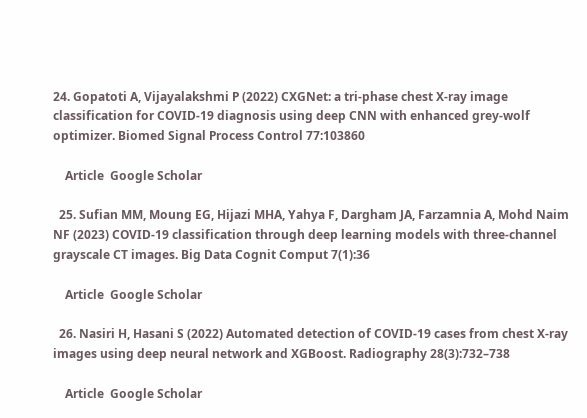24. Gopatoti A, Vijayalakshmi P (2022) CXGNet: a tri-phase chest X-ray image classification for COVID-19 diagnosis using deep CNN with enhanced grey-wolf optimizer. Biomed Signal Process Control 77:103860

    Article  Google Scholar

  25. Sufian MM, Moung EG, Hijazi MHA, Yahya F, Dargham JA, Farzamnia A, Mohd Naim NF (2023) COVID-19 classification through deep learning models with three-channel grayscale CT images. Big Data Cognit Comput 7(1):36

    Article  Google Scholar

  26. Nasiri H, Hasani S (2022) Automated detection of COVID-19 cases from chest X-ray images using deep neural network and XGBoost. Radiography 28(3):732–738

    Article  Google Scholar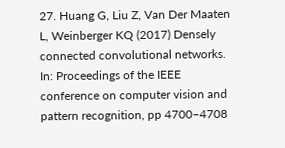27. Huang G, Liu Z, Van Der Maaten L, Weinberger KQ (2017) Densely connected convolutional networks. In: Proceedings of the IEEE conference on computer vision and pattern recognition, pp 4700–4708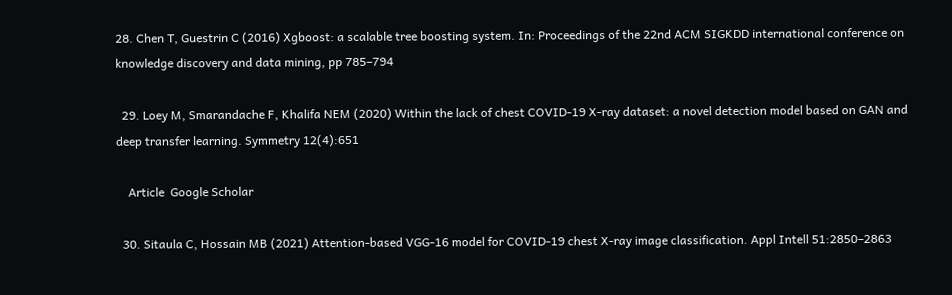28. Chen T, Guestrin C (2016) Xgboost: a scalable tree boosting system. In: Proceedings of the 22nd ACM SIGKDD international conference on knowledge discovery and data mining, pp 785–794

  29. Loey M, Smarandache F, Khalifa NEM (2020) Within the lack of chest COVID-19 X-ray dataset: a novel detection model based on GAN and deep transfer learning. Symmetry 12(4):651

    Article  Google Scholar

  30. Sitaula C, Hossain MB (2021) Attention-based VGG-16 model for COVID-19 chest X-ray image classification. Appl Intell 51:2850–2863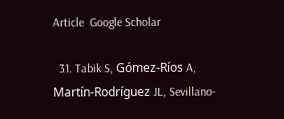Article  Google Scholar

  31. Tabik S, Gómez-Ríos A, Martín-Rodríguez JL, Sevillano-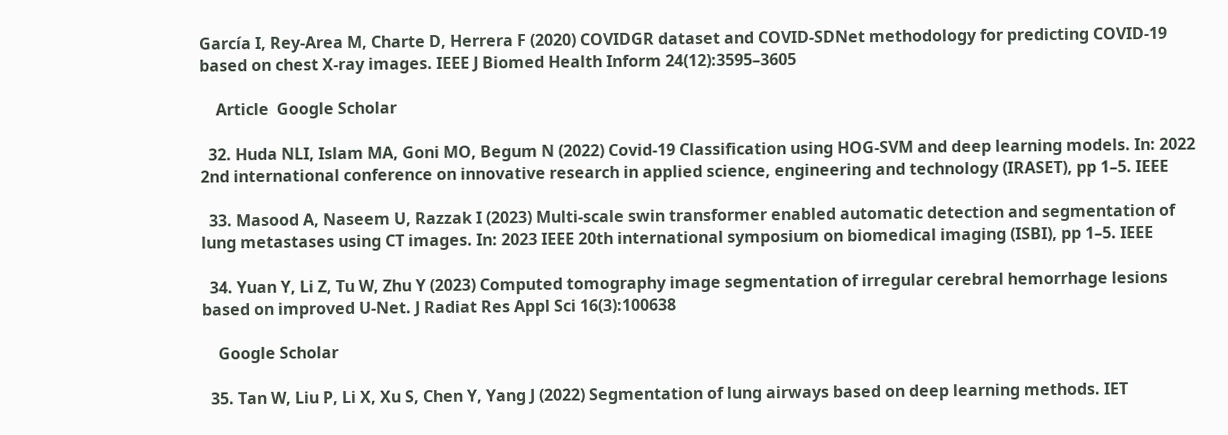García I, Rey-Area M, Charte D, Herrera F (2020) COVIDGR dataset and COVID-SDNet methodology for predicting COVID-19 based on chest X-ray images. IEEE J Biomed Health Inform 24(12):3595–3605

    Article  Google Scholar

  32. Huda NLI, Islam MA, Goni MO, Begum N (2022) Covid-19 Classification using HOG-SVM and deep learning models. In: 2022 2nd international conference on innovative research in applied science, engineering and technology (IRASET), pp 1–5. IEEE

  33. Masood A, Naseem U, Razzak I (2023) Multi-scale swin transformer enabled automatic detection and segmentation of lung metastases using CT images. In: 2023 IEEE 20th international symposium on biomedical imaging (ISBI), pp 1–5. IEEE

  34. Yuan Y, Li Z, Tu W, Zhu Y (2023) Computed tomography image segmentation of irregular cerebral hemorrhage lesions based on improved U-Net. J Radiat Res Appl Sci 16(3):100638

    Google Scholar

  35. Tan W, Liu P, Li X, Xu S, Chen Y, Yang J (2022) Segmentation of lung airways based on deep learning methods. IET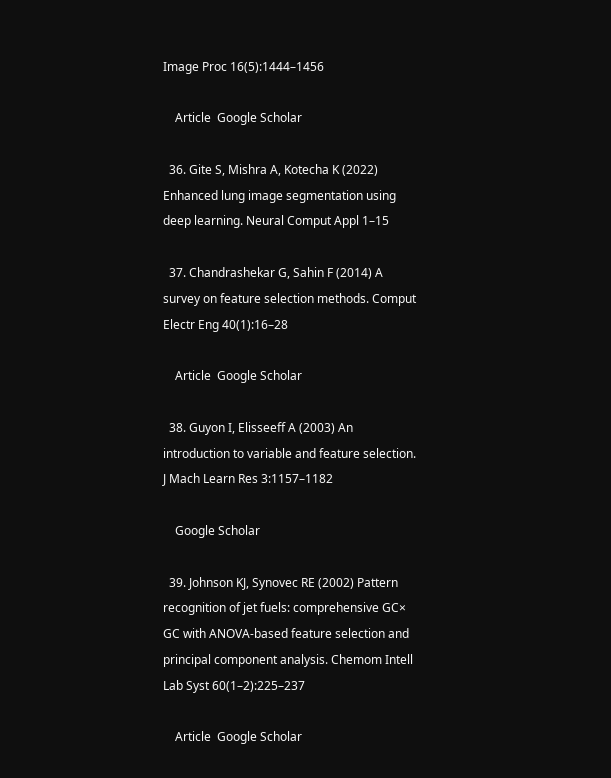Image Proc 16(5):1444–1456

    Article  Google Scholar

  36. Gite S, Mishra A, Kotecha K (2022) Enhanced lung image segmentation using deep learning. Neural Comput Appl 1–15

  37. Chandrashekar G, Sahin F (2014) A survey on feature selection methods. Comput Electr Eng 40(1):16–28

    Article  Google Scholar

  38. Guyon I, Elisseeff A (2003) An introduction to variable and feature selection. J Mach Learn Res 3:1157–1182

    Google Scholar

  39. Johnson KJ, Synovec RE (2002) Pattern recognition of jet fuels: comprehensive GC× GC with ANOVA-based feature selection and principal component analysis. Chemom Intell Lab Syst 60(1–2):225–237

    Article  Google Scholar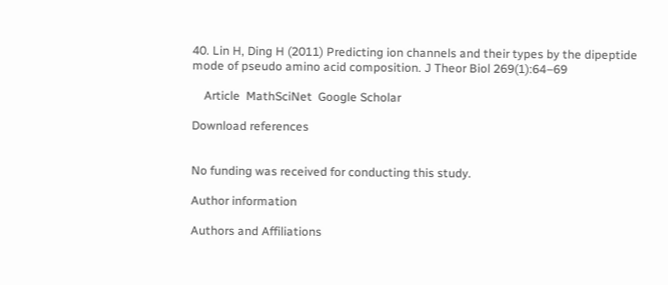40. Lin H, Ding H (2011) Predicting ion channels and their types by the dipeptide mode of pseudo amino acid composition. J Theor Biol 269(1):64–69

    Article  MathSciNet  Google Scholar

Download references


No funding was received for conducting this study.

Author information

Authors and Affiliations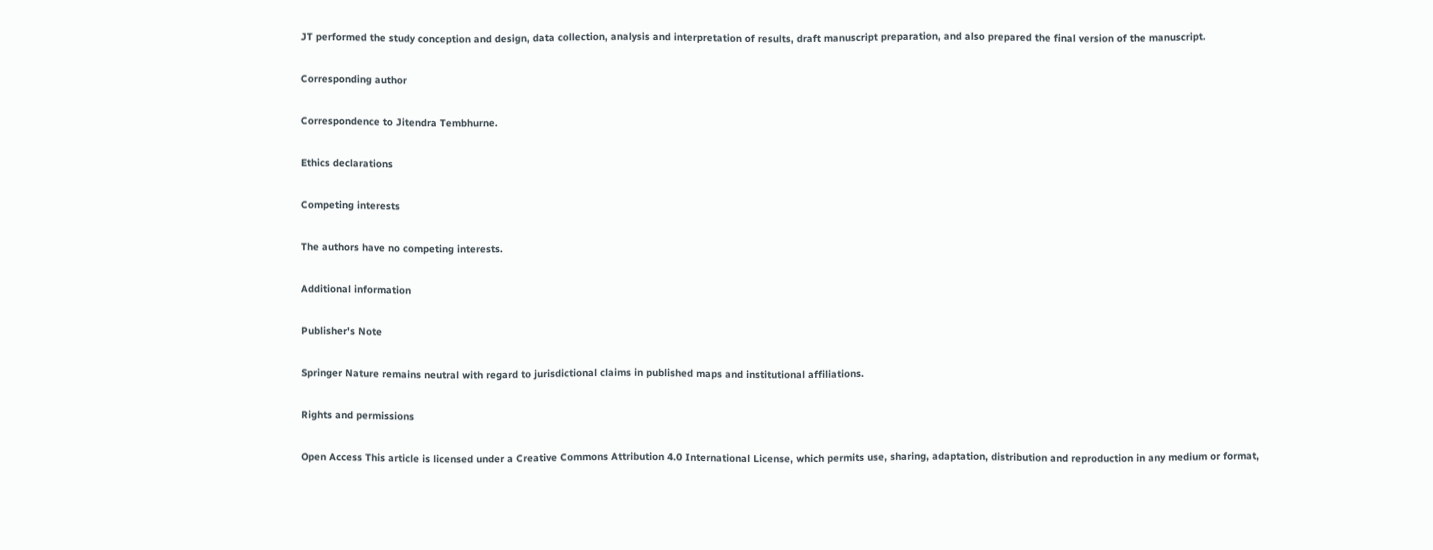JT performed the study conception and design, data collection, analysis and interpretation of results, draft manuscript preparation, and also prepared the final version of the manuscript.

Corresponding author

Correspondence to Jitendra Tembhurne.

Ethics declarations

Competing interests

The authors have no competing interests.

Additional information

Publisher's Note

Springer Nature remains neutral with regard to jurisdictional claims in published maps and institutional affiliations.

Rights and permissions

Open Access This article is licensed under a Creative Commons Attribution 4.0 International License, which permits use, sharing, adaptation, distribution and reproduction in any medium or format,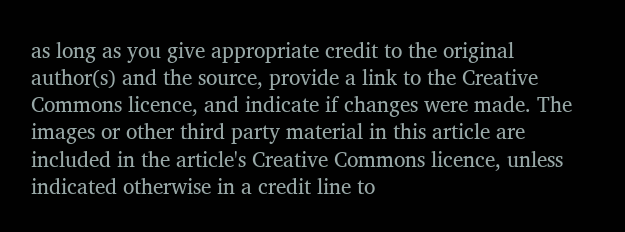as long as you give appropriate credit to the original author(s) and the source, provide a link to the Creative Commons licence, and indicate if changes were made. The images or other third party material in this article are included in the article's Creative Commons licence, unless indicated otherwise in a credit line to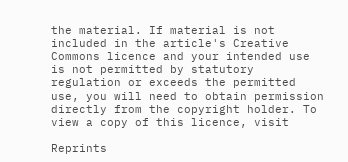the material. If material is not included in the article's Creative Commons licence and your intended use is not permitted by statutory regulation or exceeds the permitted use, you will need to obtain permission directly from the copyright holder. To view a copy of this licence, visit

Reprints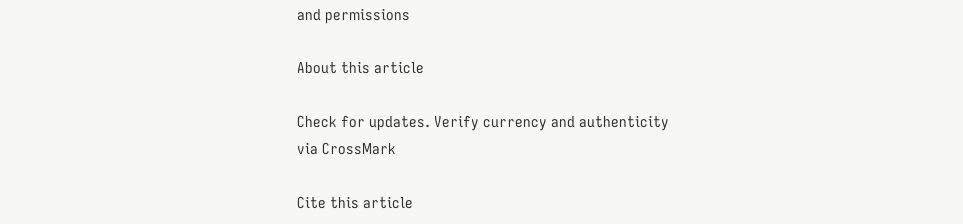and permissions

About this article

Check for updates. Verify currency and authenticity via CrossMark

Cite this article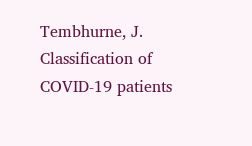Tembhurne, J. Classification of COVID-19 patients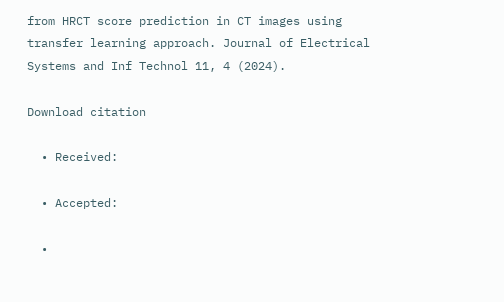from HRCT score prediction in CT images using transfer learning approach. Journal of Electrical Systems and Inf Technol 11, 4 (2024).

Download citation

  • Received:

  • Accepted:

  •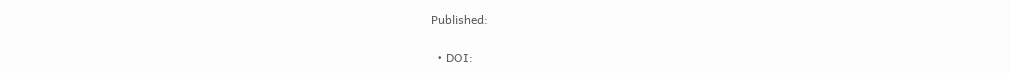Published:

  • DOI: